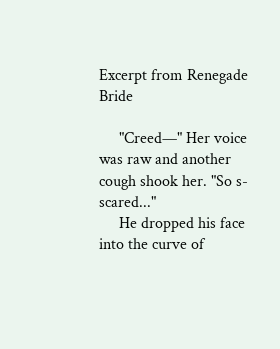Excerpt from Renegade Bride

     "Creed—" Her voice was raw and another cough shook her. "So s-scared..."
     He dropped his face into the curve of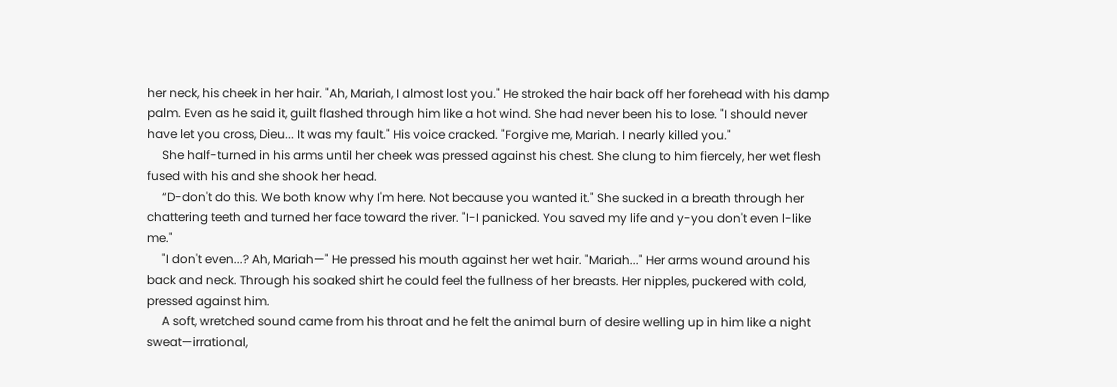her neck, his cheek in her hair. "Ah, Mariah, I almost lost you." He stroked the hair back off her forehead with his damp palm. Even as he said it, guilt flashed through him like a hot wind. She had never been his to lose. "I should never have let you cross, Dieu... It was my fault." His voice cracked. "Forgive me, Mariah. I nearly killed you."
     She half-turned in his arms until her cheek was pressed against his chest. She clung to him fiercely, her wet flesh fused with his and she shook her head.
     “D-don't do this. We both know why I'm here. Not because you wanted it." She sucked in a breath through her chattering teeth and turned her face toward the river. "I-I panicked. You saved my life and y-you don't even l-like me."
     "I don't even...? Ah, Mariah—" He pressed his mouth against her wet hair. "Mariah..." Her arms wound around his back and neck. Through his soaked shirt he could feel the fullness of her breasts. Her nipples, puckered with cold, pressed against him.
     A soft, wretched sound came from his throat and he felt the animal burn of desire welling up in him like a night sweat—irrational,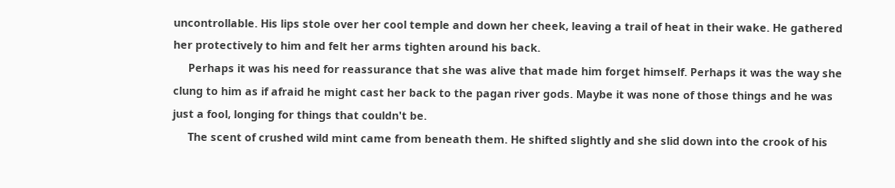uncontrollable. His lips stole over her cool temple and down her cheek, leaving a trail of heat in their wake. He gathered her protectively to him and felt her arms tighten around his back.
     Perhaps it was his need for reassurance that she was alive that made him forget himself. Perhaps it was the way she clung to him as if afraid he might cast her back to the pagan river gods. Maybe it was none of those things and he was just a fool, longing for things that couldn't be.
     The scent of crushed wild mint came from beneath them. He shifted slightly and she slid down into the crook of his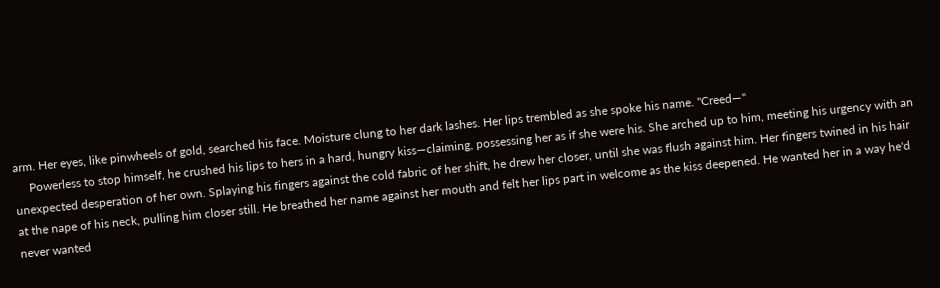arm. Her eyes, like pinwheels of gold, searched his face. Moisture clung to her dark lashes. Her lips trembled as she spoke his name. "Creed—"
     Powerless to stop himself, he crushed his lips to hers in a hard, hungry kiss—claiming, possessing her as if she were his. She arched up to him, meeting his urgency with an unexpected desperation of her own. Splaying his fingers against the cold fabric of her shift, he drew her closer, until she was flush against him. Her fingers twined in his hair at the nape of his neck, pulling him closer still. He breathed her name against her mouth and felt her lips part in welcome as the kiss deepened. He wanted her in a way he'd never wanted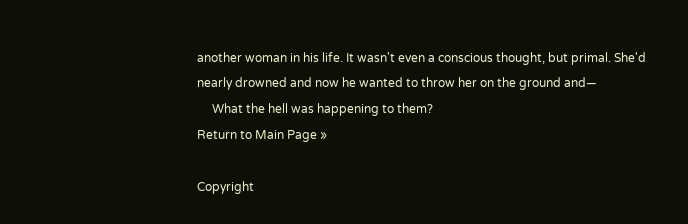another woman in his life. It wasn't even a conscious thought, but primal. She'd nearly drowned and now he wanted to throw her on the ground and—
     What the hell was happening to them?
Return to Main Page »

Copyright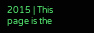2015 | This page is the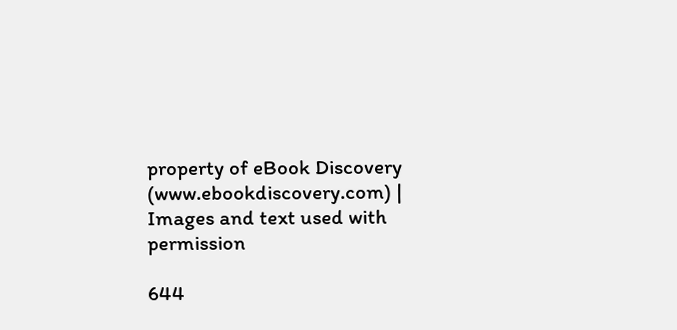property of eBook Discovery (www.ebookdiscovery.com) | Images and text used with permission

644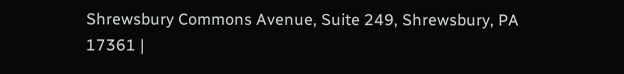Shrewsbury Commons Avenue, Suite 249, Shrewsbury, PA 17361 |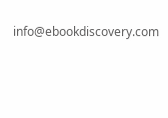info@ebookdiscovery.com